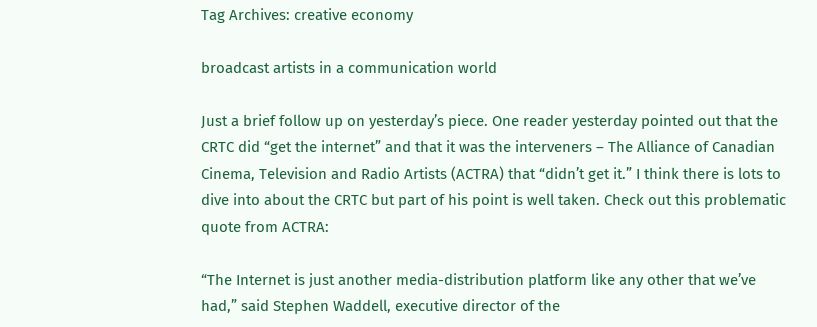Tag Archives: creative economy

broadcast artists in a communication world

Just a brief follow up on yesterday’s piece. One reader yesterday pointed out that the CRTC did “get the internet” and that it was the interveners – The Alliance of Canadian Cinema, Television and Radio Artists (ACTRA) that “didn’t get it.” I think there is lots to dive into about the CRTC but part of his point is well taken. Check out this problematic quote from ACTRA:

“The Internet is just another media-distribution platform like any other that we’ve had,” said Stephen Waddell, executive director of the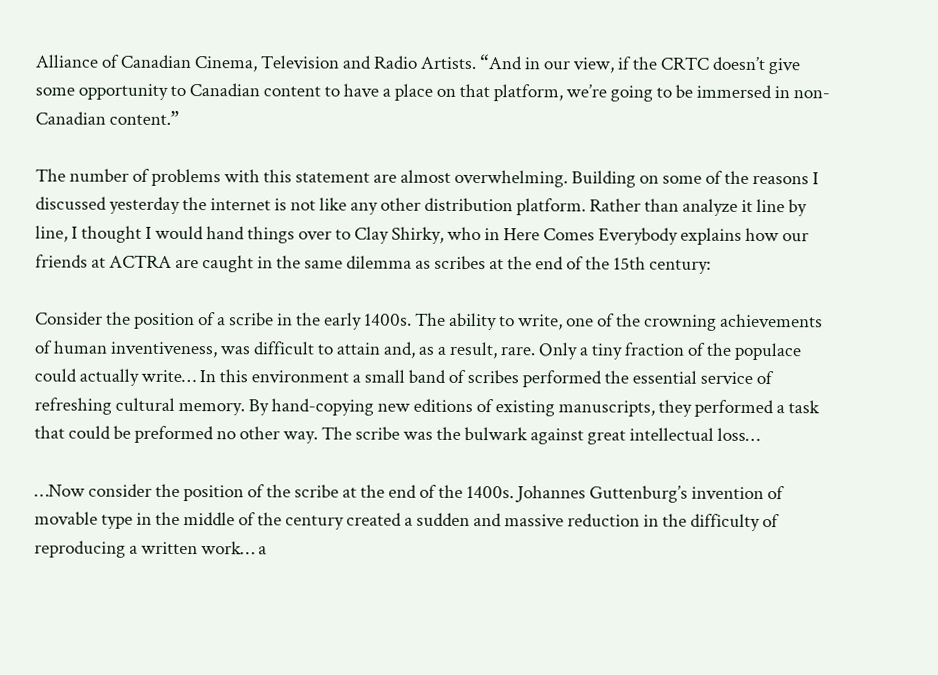Alliance of Canadian Cinema, Television and Radio Artists. “And in our view, if the CRTC doesn’t give some opportunity to Canadian content to have a place on that platform, we’re going to be immersed in non-Canadian content.”

The number of problems with this statement are almost overwhelming. Building on some of the reasons I discussed yesterday the internet is not like any other distribution platform. Rather than analyze it line by line, I thought I would hand things over to Clay Shirky, who in Here Comes Everybody explains how our  friends at ACTRA are caught in the same dilemma as scribes at the end of the 15th century:

Consider the position of a scribe in the early 1400s. The ability to write, one of the crowning achievements of human inventiveness, was difficult to attain and, as a result, rare. Only a tiny fraction of the populace could actually write… In this environment a small band of scribes performed the essential service of refreshing cultural memory. By hand-copying new editions of existing manuscripts, they performed a task that could be preformed no other way. The scribe was the bulwark against great intellectual loss…

…Now consider the position of the scribe at the end of the 1400s. Johannes Guttenburg’s invention of movable type in the middle of the century created a sudden and massive reduction in the difficulty of reproducing a written work… a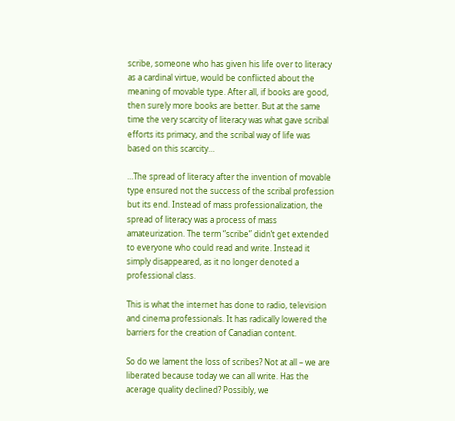scribe, someone who has given his life over to literacy as a cardinal virtue, would be conflicted about the meaning of movable type. After all, if books are good, then surely more books are better. But at the same time the very scarcity of literacy was what gave scribal efforts its primacy, and the scribal way of life was based on this scarcity…

…The spread of literacy after the invention of movable type ensured not the success of the scribal profession but its end. Instead of mass professionalization, the spread of literacy was a process of mass amateurization. The term “scribe” didn’t get extended to everyone who could read and write. Instead it simply disappeared, as it no longer denoted a professional class.

This is what the internet has done to radio, television and cinema professionals. It has radically lowered the barriers for the creation of Canadian content.

So do we lament the loss of scribes? Not at all – we are liberated because today we can all write. Has the acerage quality declined? Possibly, we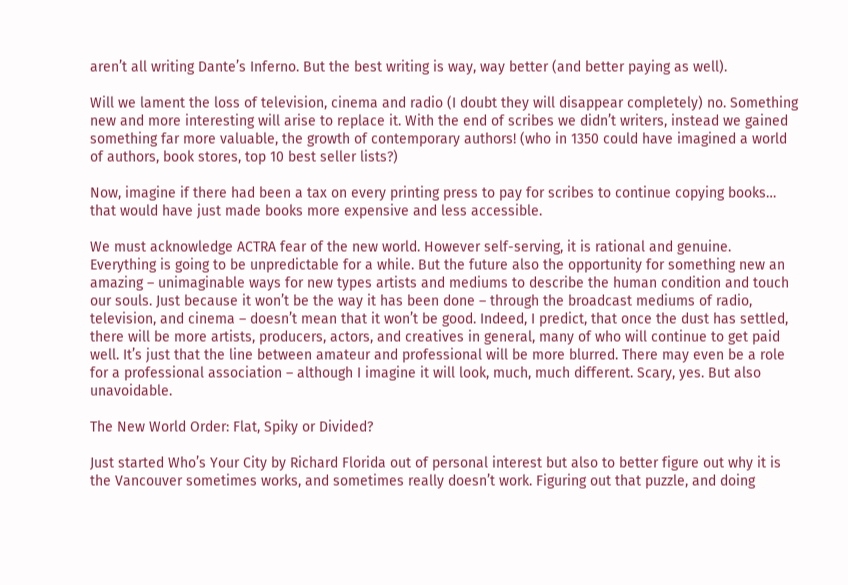aren’t all writing Dante’s Inferno. But the best writing is way, way better (and better paying as well).

Will we lament the loss of television, cinema and radio (I doubt they will disappear completely) no. Something new and more interesting will arise to replace it. With the end of scribes we didn’t writers, instead we gained something far more valuable, the growth of contemporary authors! (who in 1350 could have imagined a world of authors, book stores, top 10 best seller lists?)

Now, imagine if there had been a tax on every printing press to pay for scribes to continue copying books… that would have just made books more expensive and less accessible.

We must acknowledge ACTRA fear of the new world. However self-serving, it is rational and genuine. Everything is going to be unpredictable for a while. But the future also the opportunity for something new an amazing – unimaginable ways for new types artists and mediums to describe the human condition and touch our souls. Just because it won’t be the way it has been done – through the broadcast mediums of radio, television, and cinema – doesn’t mean that it won’t be good. Indeed, I predict, that once the dust has settled, there will be more artists, producers, actors, and creatives in general, many of who will continue to get paid well. It’s just that the line between amateur and professional will be more blurred. There may even be a role for a professional association – although I imagine it will look, much, much different. Scary, yes. But also unavoidable.

The New World Order: Flat, Spiky or Divided?

Just started Who’s Your City by Richard Florida out of personal interest but also to better figure out why it is the Vancouver sometimes works, and sometimes really doesn’t work. Figuring out that puzzle, and doing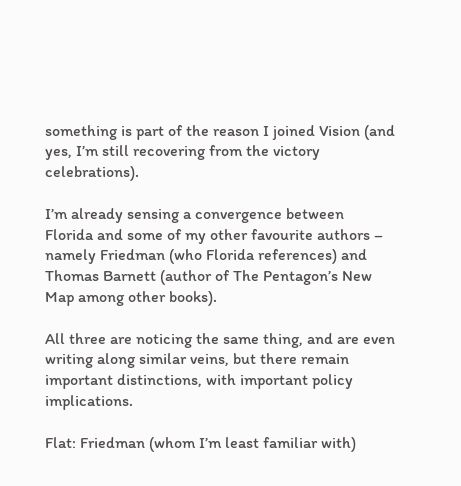something is part of the reason I joined Vision (and yes, I’m still recovering from the victory celebrations).

I’m already sensing a convergence between Florida and some of my other favourite authors – namely Friedman (who Florida references) and Thomas Barnett (author of The Pentagon’s New Map among other books).

All three are noticing the same thing, and are even writing along similar veins, but there remain important distinctions, with important policy implications.

Flat: Friedman (whom I’m least familiar with)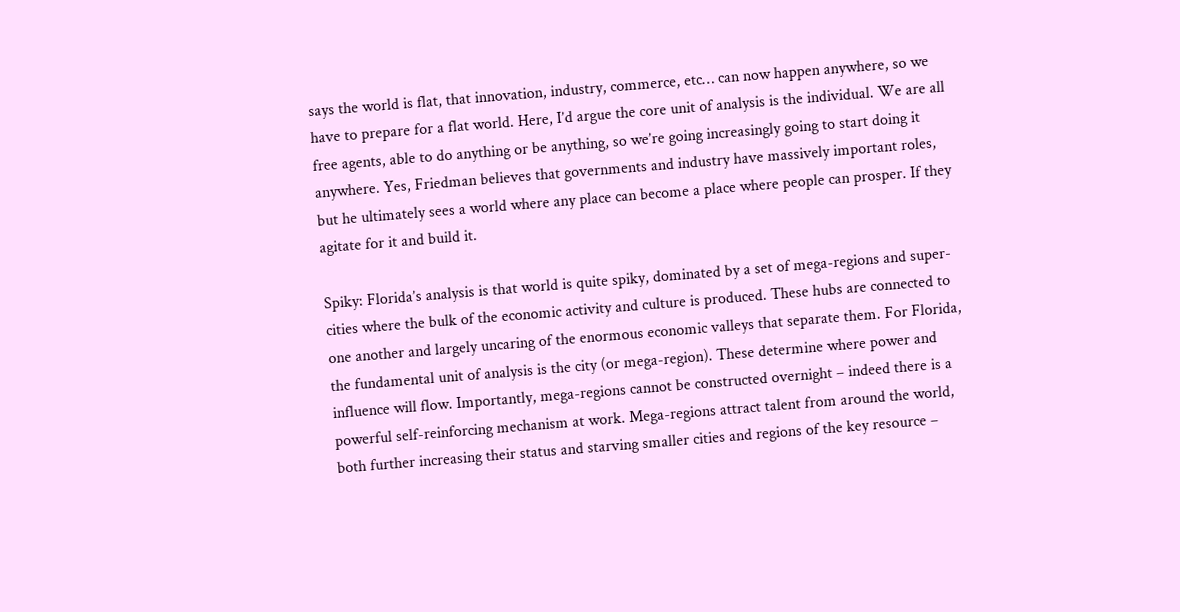says the world is flat, that innovation, industry, commerce, etc… can now happen anywhere, so we have to prepare for a flat world. Here, I’d argue the core unit of analysis is the individual. We are all free agents, able to do anything or be anything, so we’re going increasingly going to start doing it anywhere. Yes, Friedman believes that governments and industry have massively important roles, but he ultimately sees a world where any place can become a place where people can prosper. If they agitate for it and build it.

Spiky: Florida’s analysis is that world is quite spiky, dominated by a set of mega-regions and super-cities where the bulk of the economic activity and culture is produced. These hubs are connected to one another and largely uncaring of the enormous economic valleys that separate them. For Florida, the fundamental unit of analysis is the city (or mega-region). These determine where power and influence will flow. Importantly, mega-regions cannot be constructed overnight – indeed there is a powerful self-reinforcing mechanism at work. Mega-regions attract talent from around the world, both further increasing their status and starving smaller cities and regions of the key resource –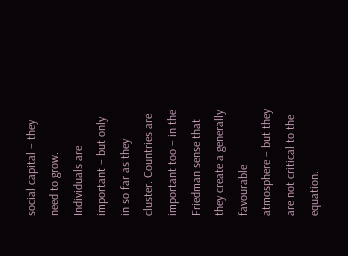social capital – they need to grow. Individuals are important – but only in so far as they cluster. Countries are important too – in the Friedman sense that they create a generally favourable atmosphere – but they are not critical to the equation.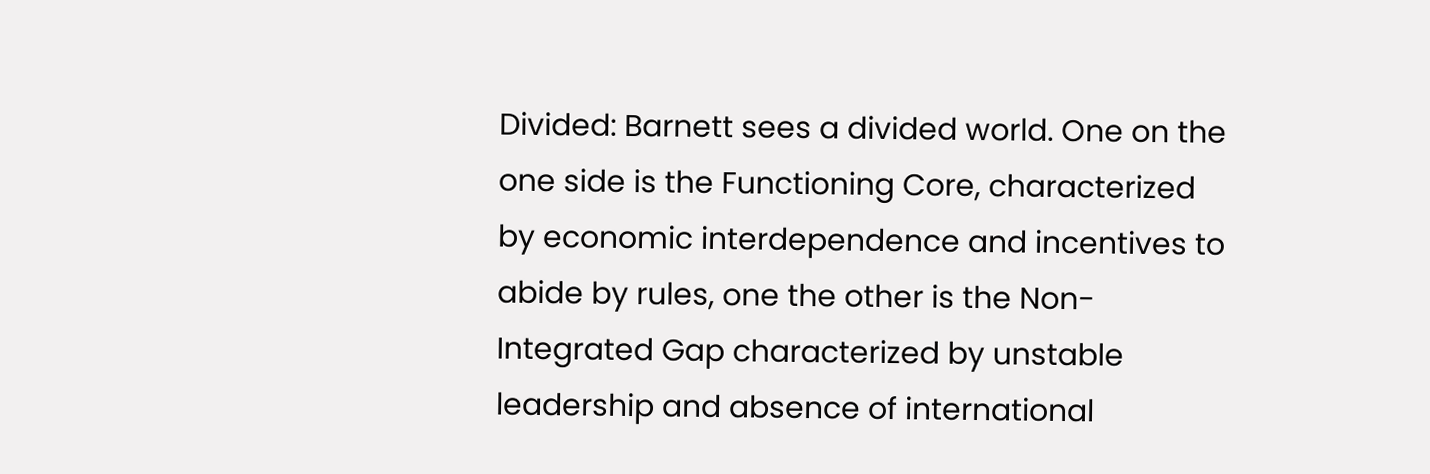Divided: Barnett sees a divided world. One on the one side is the Functioning Core, characterized by economic interdependence and incentives to abide by rules, one the other is the Non-Integrated Gap characterized by unstable leadership and absence of international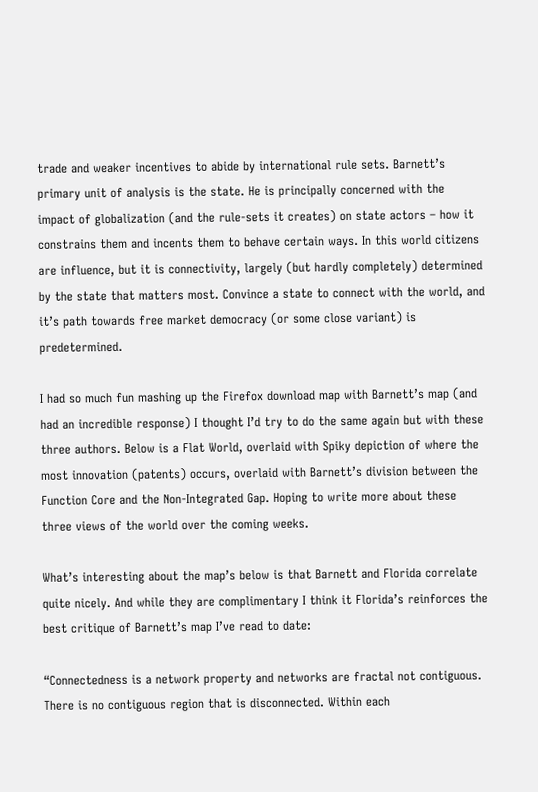trade and weaker incentives to abide by international rule sets. Barnett’s primary unit of analysis is the state. He is principally concerned with the impact of globalization (and the rule-sets it creates) on state actors – how it constrains them and incents them to behave certain ways. In this world citizens are influence, but it is connectivity, largely (but hardly completely) determined by the state that matters most. Convince a state to connect with the world, and it’s path towards free market democracy (or some close variant) is predetermined.

I had so much fun mashing up the Firefox download map with Barnett’s map (and had an incredible response) I thought I’d try to do the same again but with these three authors. Below is a Flat World, overlaid with Spiky depiction of where the most innovation (patents) occurs, overlaid with Barnett’s division between the Function Core and the Non-Integrated Gap. Hoping to write more about these three views of the world over the coming weeks.

What’s interesting about the map’s below is that Barnett and Florida correlate quite nicely. And while they are complimentary I think it Florida’s reinforces the best critique of Barnett’s map I’ve read to date:

“Connectedness is a network property and networks are fractal not contiguous. There is no contiguous region that is disconnected. Within each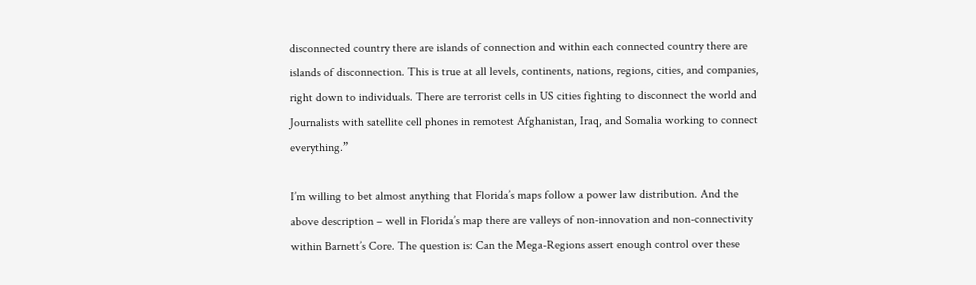disconnected country there are islands of connection and within each connected country there are islands of disconnection. This is true at all levels, continents, nations, regions, cities, and companies, right down to individuals. There are terrorist cells in US cities fighting to disconnect the world and Journalists with satellite cell phones in remotest Afghanistan, Iraq, and Somalia working to connect everything.”

I’m willing to bet almost anything that Florida’s maps follow a power law distribution. And the above description – well in Florida’s map there are valleys of non-innovation and non-connectivity within Barnett’s Core. The question is: Can the Mega-Regions assert enough control over these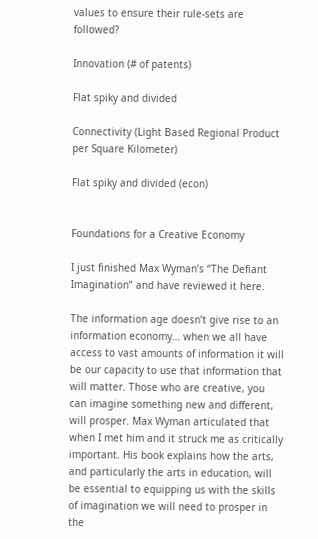values to ensure their rule-sets are followed?

Innovation (# of patents)

Flat spiky and divided

Connectivity (Light Based Regional Product per Square Kilometer)

Flat spiky and divided (econ)


Foundations for a Creative Economy

I just finished Max Wyman’s “The Defiant Imagination” and have reviewed it here.

The information age doesn’t give rise to an information economy… when we all have access to vast amounts of information it will be our capacity to use that information that will matter. Those who are creative, you can imagine something new and different, will prosper. Max Wyman articulated that when I met him and it struck me as critically important. His book explains how the arts, and particularly the arts in education, will be essential to equipping us with the skills of imagination we will need to prosper in the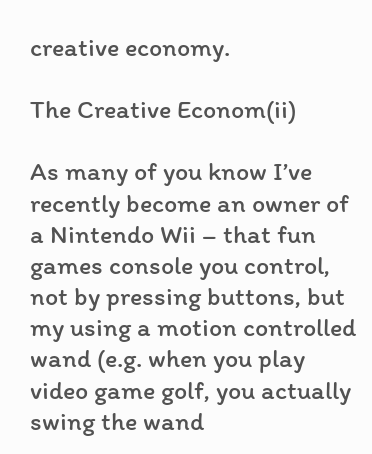creative economy.

The Creative Econom(ii)

As many of you know I’ve recently become an owner of a Nintendo Wii – that fun games console you control, not by pressing buttons, but my using a motion controlled wand (e.g. when you play video game golf, you actually swing the wand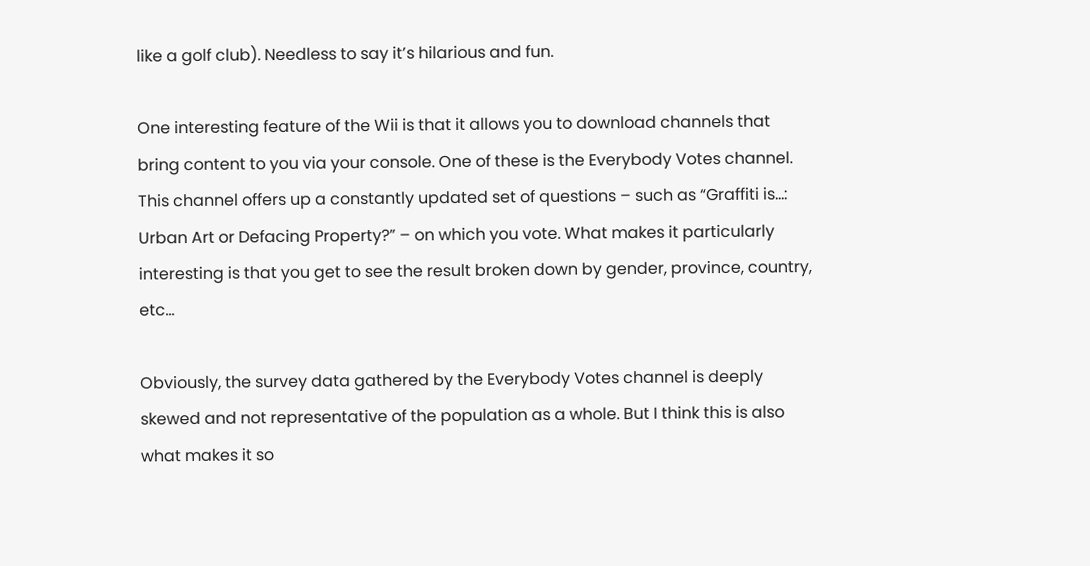like a golf club). Needless to say it’s hilarious and fun.

One interesting feature of the Wii is that it allows you to download channels that bring content to you via your console. One of these is the Everybody Votes channel. This channel offers up a constantly updated set of questions – such as “Graffiti is…: Urban Art or Defacing Property?” – on which you vote. What makes it particularly interesting is that you get to see the result broken down by gender, province, country, etc…

Obviously, the survey data gathered by the Everybody Votes channel is deeply skewed and not representative of the population as a whole. But I think this is also what makes it so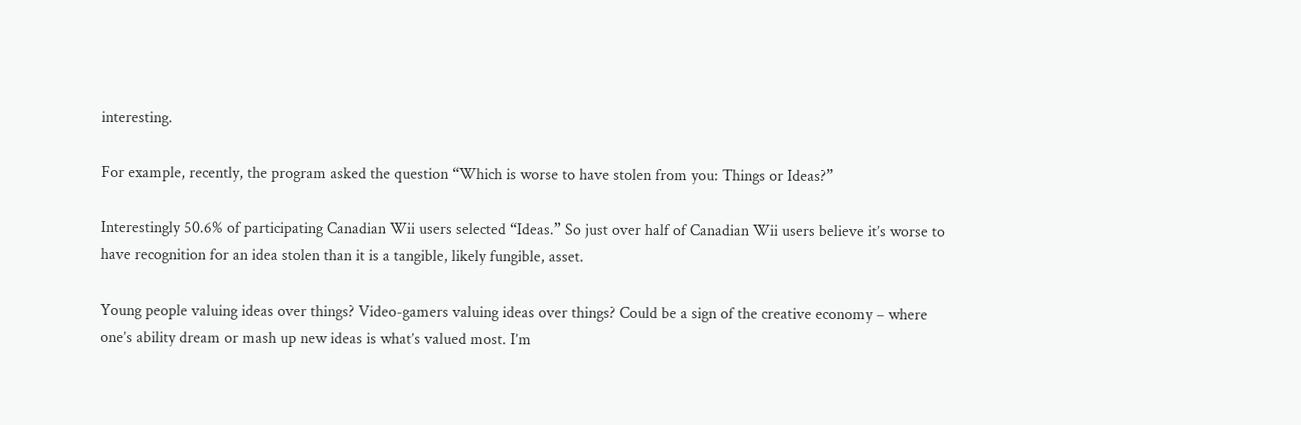interesting.

For example, recently, the program asked the question “Which is worse to have stolen from you: Things or Ideas?”

Interestingly 50.6% of participating Canadian Wii users selected “Ideas.” So just over half of Canadian Wii users believe it’s worse to have recognition for an idea stolen than it is a tangible, likely fungible, asset.

Young people valuing ideas over things? Video-gamers valuing ideas over things? Could be a sign of the creative economy – where one’s ability dream or mash up new ideas is what’s valued most. I’m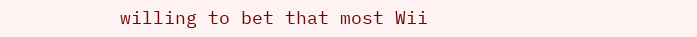willing to bet that most Wii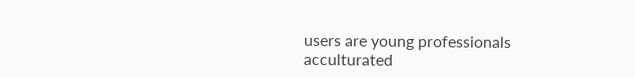users are young professionals acculturated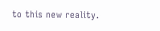to this new reality.